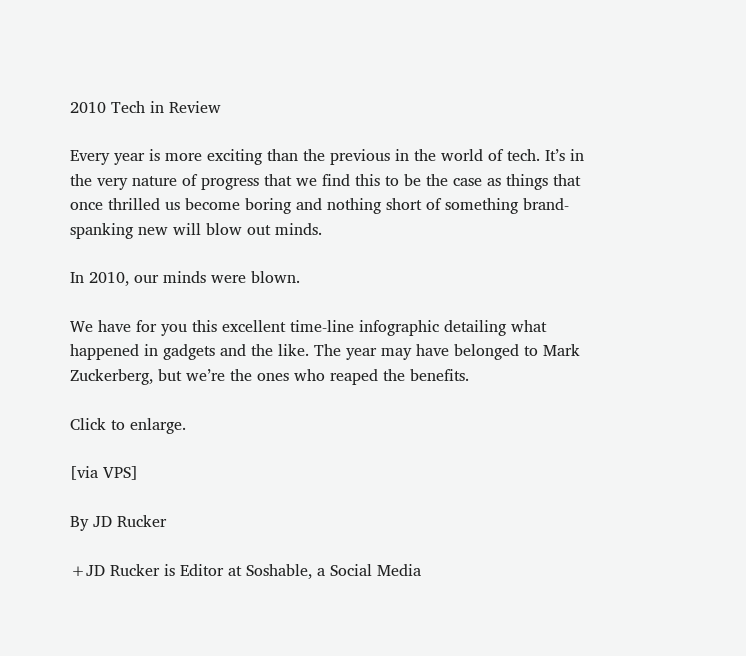2010 Tech in Review

Every year is more exciting than the previous in the world of tech. It’s in the very nature of progress that we find this to be the case as things that once thrilled us become boring and nothing short of something brand-spanking new will blow out minds.

In 2010, our minds were blown.

We have for you this excellent time-line infographic detailing what happened in gadgets and the like. The year may have belonged to Mark Zuckerberg, but we’re the ones who reaped the benefits.

Click to enlarge.

[via VPS]

By JD Rucker

+JD Rucker is Editor at Soshable, a Social Media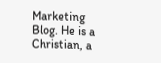Marketing Blog. He is a Christian, a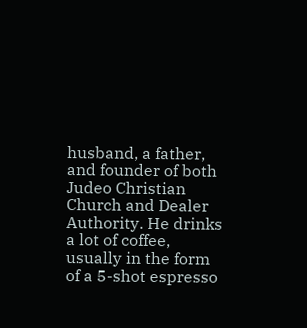husband, a father, and founder of both Judeo Christian Church and Dealer Authority. He drinks a lot of coffee, usually in the form of a 5-shot espresso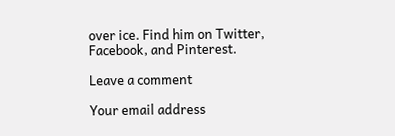over ice. Find him on Twitter, Facebook, and Pinterest.

Leave a comment

Your email address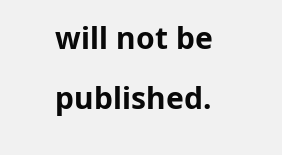will not be published.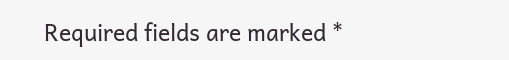Required fields are marked *